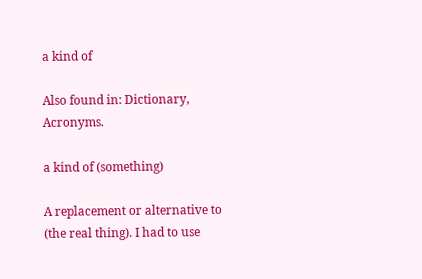a kind of

Also found in: Dictionary, Acronyms.

a kind of (something)

A replacement or alternative to (the real thing). I had to use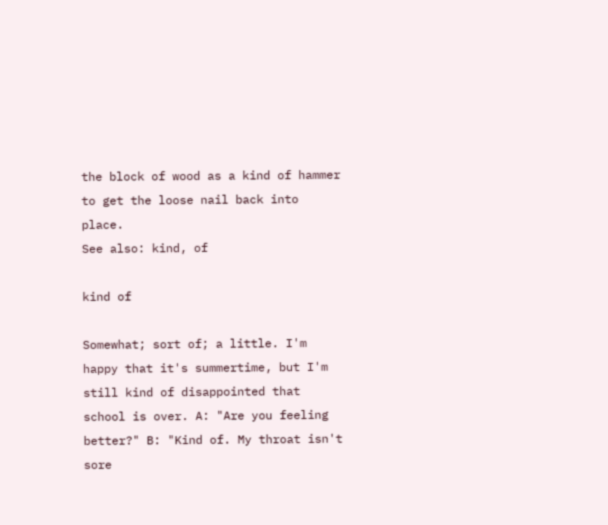the block of wood as a kind of hammer to get the loose nail back into place.
See also: kind, of

kind of

Somewhat; sort of; a little. I'm happy that it's summertime, but I'm still kind of disappointed that school is over. A: "Are you feeling better?" B: "Kind of. My throat isn't sore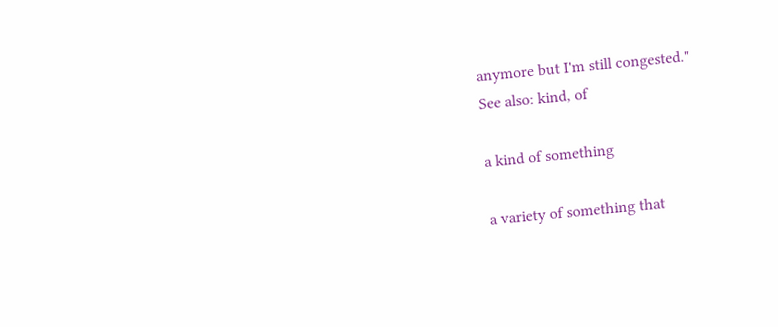anymore but I'm still congested."
See also: kind, of

a kind of something

a variety of something that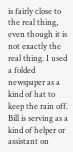is fairly close to the real thing, even though it is not exactly the real thing. I used a folded newspaper as a kind of hat to keep the rain off. Bill is serving as a kind of helper or assistant on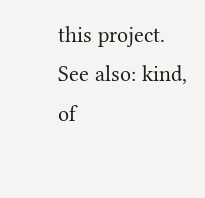this project.
See also: kind, of